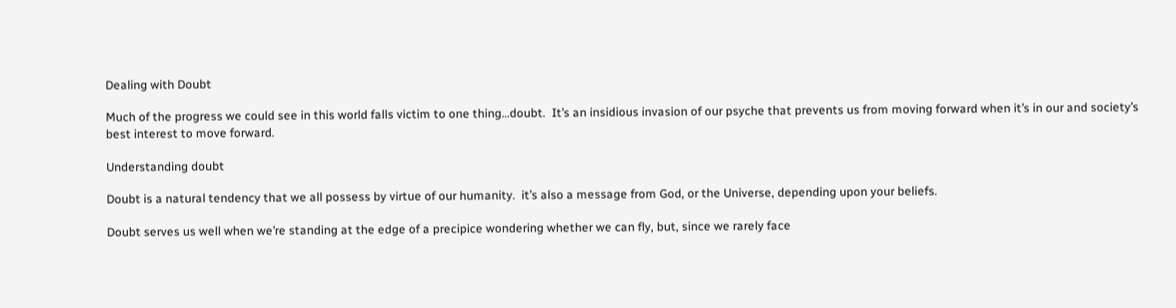Dealing with Doubt

Much of the progress we could see in this world falls victim to one thing…doubt.  It’s an insidious invasion of our psyche that prevents us from moving forward when it’s in our and society’s best interest to move forward.

Understanding doubt

Doubt is a natural tendency that we all possess by virtue of our humanity.  it’s also a message from God, or the Universe, depending upon your beliefs.

Doubt serves us well when we’re standing at the edge of a precipice wondering whether we can fly, but, since we rarely face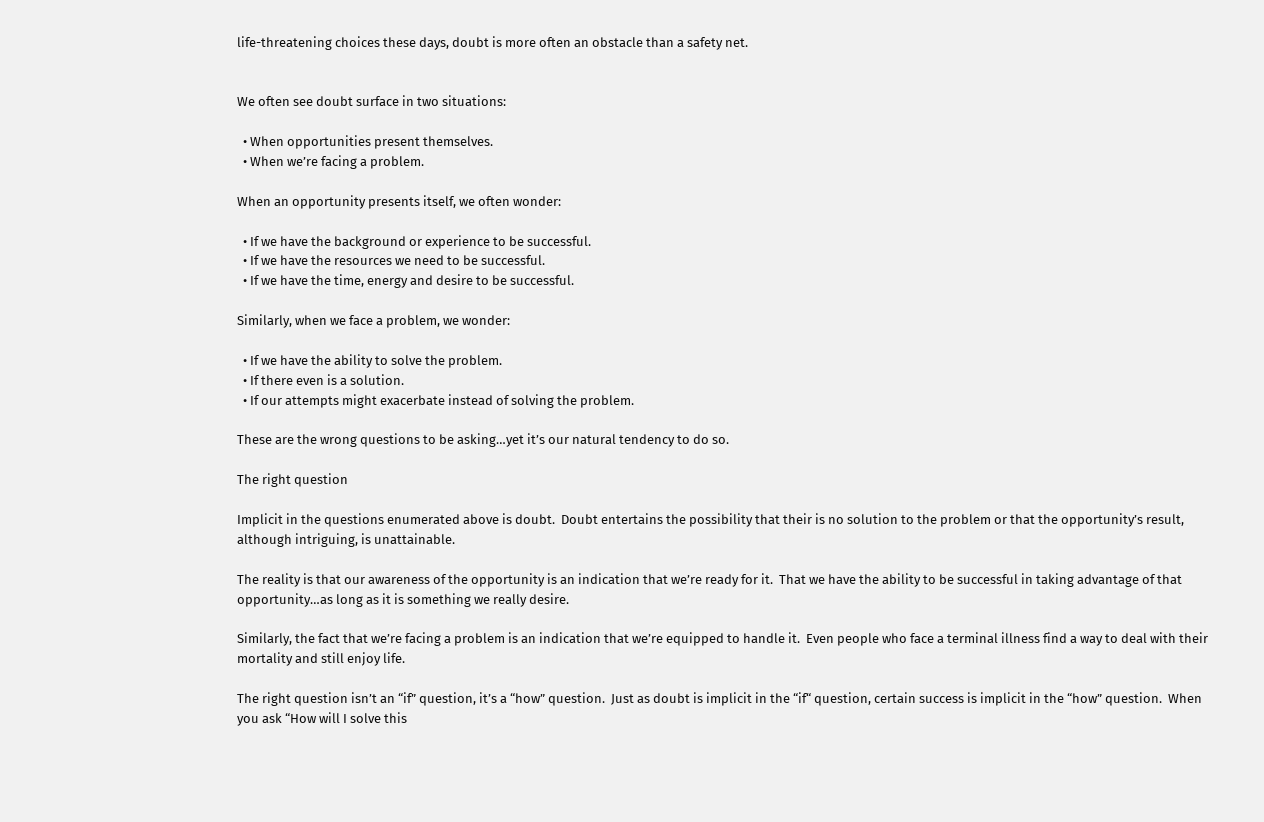life-threatening choices these days, doubt is more often an obstacle than a safety net.


We often see doubt surface in two situations:

  • When opportunities present themselves.
  • When we’re facing a problem.

When an opportunity presents itself, we often wonder:

  • If we have the background or experience to be successful.
  • If we have the resources we need to be successful.
  • If we have the time, energy and desire to be successful.

Similarly, when we face a problem, we wonder:

  • If we have the ability to solve the problem.
  • If there even is a solution.
  • If our attempts might exacerbate instead of solving the problem.

These are the wrong questions to be asking…yet it’s our natural tendency to do so.

The right question

Implicit in the questions enumerated above is doubt.  Doubt entertains the possibility that their is no solution to the problem or that the opportunity’s result, although intriguing, is unattainable.

The reality is that our awareness of the opportunity is an indication that we’re ready for it.  That we have the ability to be successful in taking advantage of that opportunity…as long as it is something we really desire.

Similarly, the fact that we’re facing a problem is an indication that we’re equipped to handle it.  Even people who face a terminal illness find a way to deal with their mortality and still enjoy life.

The right question isn’t an “if” question, it’s a “how” question.  Just as doubt is implicit in the “if“ question, certain success is implicit in the “how” question.  When you ask “How will I solve this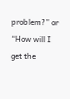problem?” or “How will I get the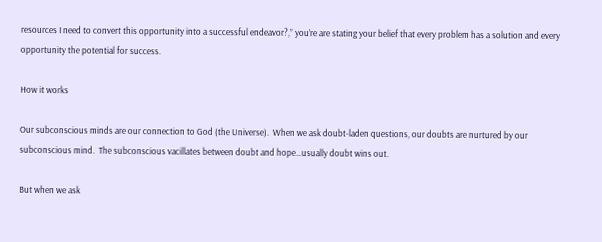resources I need to convert this opportunity into a successful endeavor?,” you’re are stating your belief that every problem has a solution and every opportunity the potential for success.

How it works

Our subconscious minds are our connection to God (the Universe).  When we ask doubt-laden questions, our doubts are nurtured by our subconscious mind.  The subconscious vacillates between doubt and hope…usually doubt wins out.

But when we ask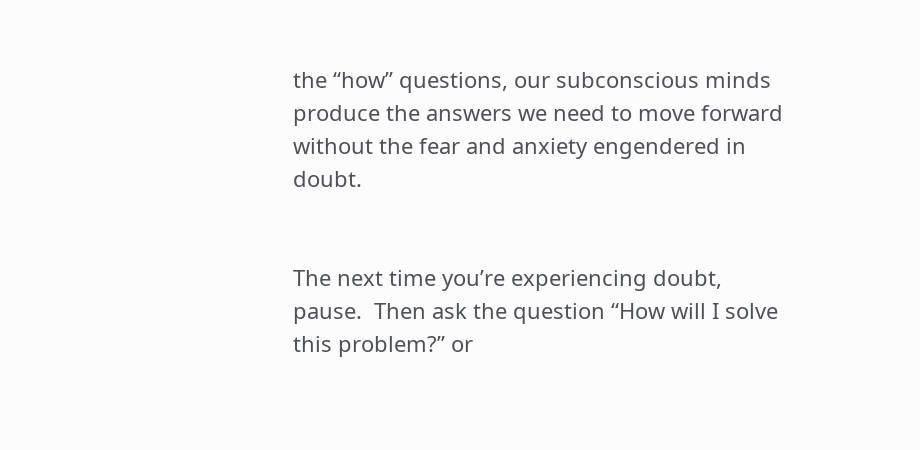the “how” questions, our subconscious minds produce the answers we need to move forward without the fear and anxiety engendered in doubt.


The next time you’re experiencing doubt, pause.  Then ask the question “How will I solve this problem?” or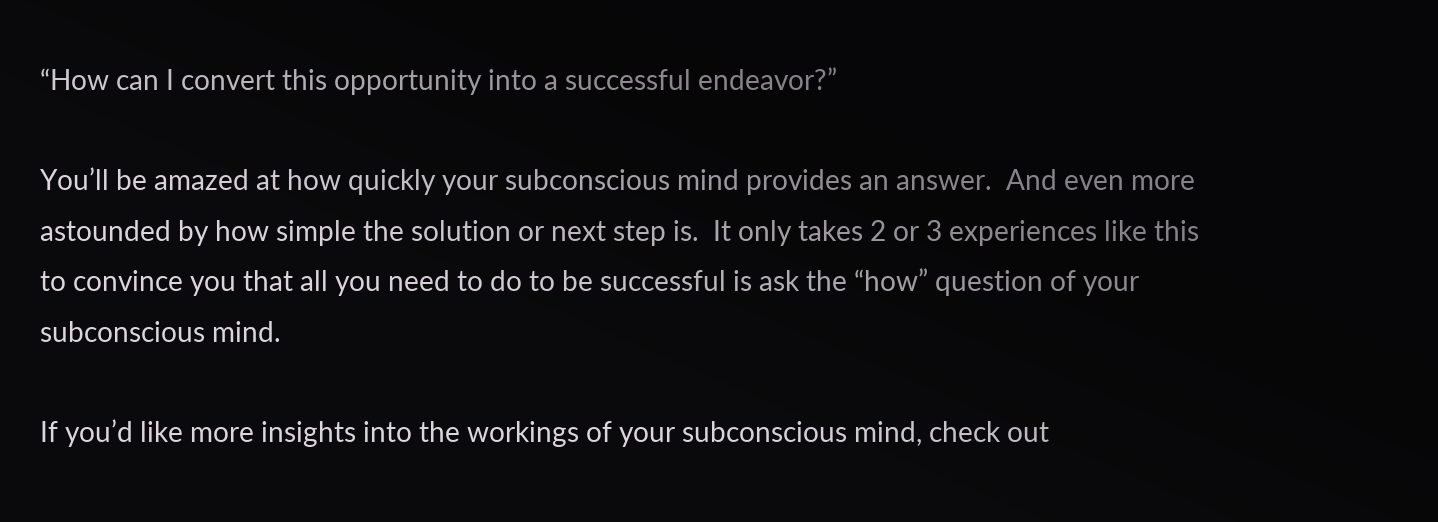“How can I convert this opportunity into a successful endeavor?”

You’ll be amazed at how quickly your subconscious mind provides an answer.  And even more astounded by how simple the solution or next step is.  It only takes 2 or 3 experiences like this to convince you that all you need to do to be successful is ask the “how” question of your subconscious mind.

If you’d like more insights into the workings of your subconscious mind, check out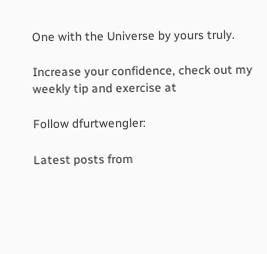One with the Universe by yours truly.

Increase your confidence, check out my weekly tip and exercise at

Follow dfurtwengler:

Latest posts from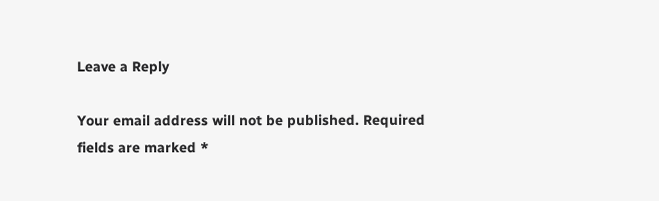Leave a Reply

Your email address will not be published. Required fields are marked *